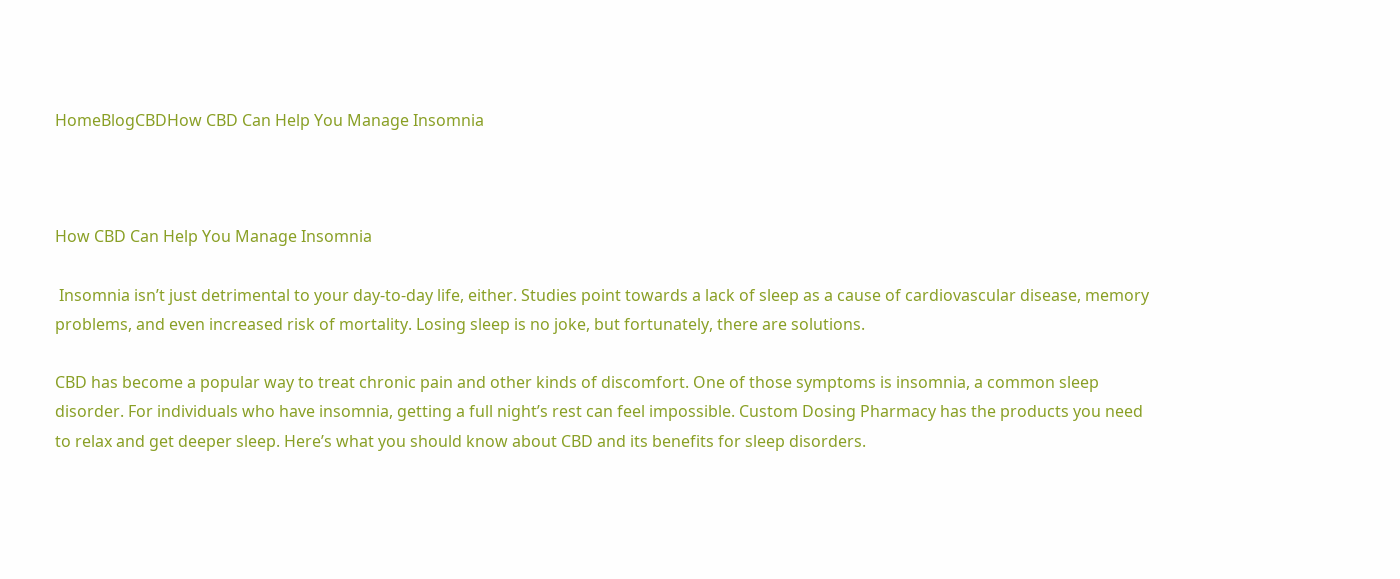HomeBlogCBDHow CBD Can Help You Manage Insomnia



How CBD Can Help You Manage Insomnia

 Insomnia isn’t just detrimental to your day-to-day life, either. Studies point towards a lack of sleep as a cause of cardiovascular disease, memory problems, and even increased risk of mortality. Losing sleep is no joke, but fortunately, there are solutions.

CBD has become a popular way to treat chronic pain and other kinds of discomfort. One of those symptoms is insomnia, a common sleep disorder. For individuals who have insomnia, getting a full night’s rest can feel impossible. Custom Dosing Pharmacy has the products you need to relax and get deeper sleep. Here’s what you should know about CBD and its benefits for sleep disorders.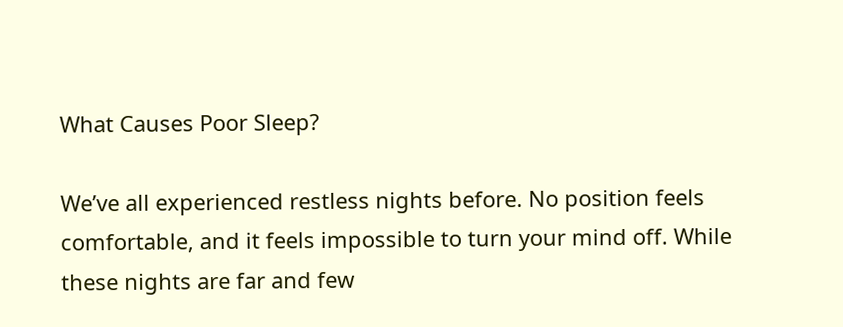What Causes Poor Sleep?

We’ve all experienced restless nights before. No position feels comfortable, and it feels impossible to turn your mind off. While these nights are far and few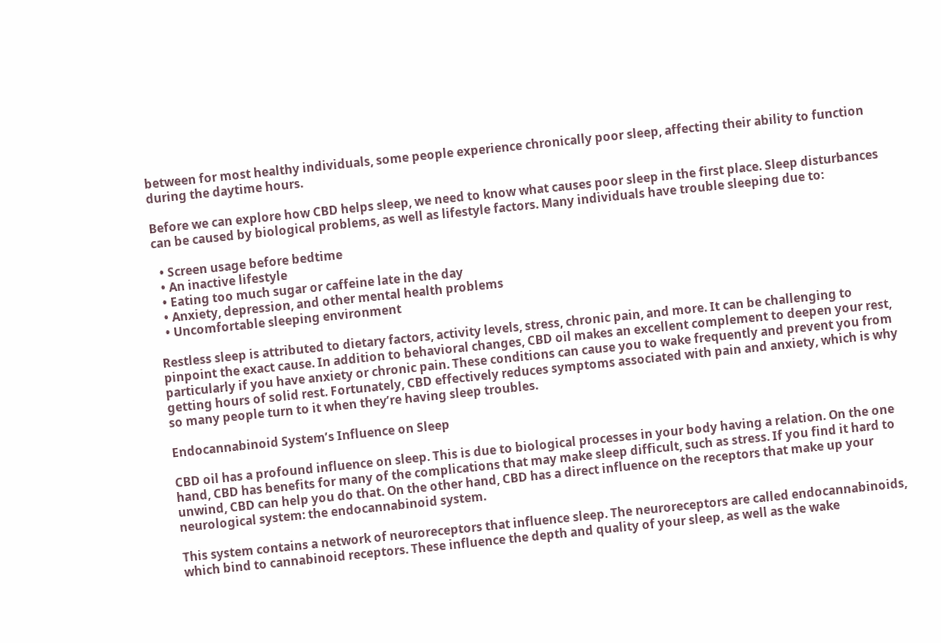between for most healthy individuals, some people experience chronically poor sleep, affecting their ability to function during the daytime hours.

Before we can explore how CBD helps sleep, we need to know what causes poor sleep in the first place. Sleep disturbances can be caused by biological problems, as well as lifestyle factors. Many individuals have trouble sleeping due to:

  • Screen usage before bedtime
  • An inactive lifestyle
  • Eating too much sugar or caffeine late in the day
  • Anxiety, depression, and other mental health problems
  • Uncomfortable sleeping environment

Restless sleep is attributed to dietary factors, activity levels, stress, chronic pain, and more. It can be challenging to pinpoint the exact cause. In addition to behavioral changes, CBD oil makes an excellent complement to deepen your rest, particularly if you have anxiety or chronic pain. These conditions can cause you to wake frequently and prevent you from getting hours of solid rest. Fortunately, CBD effectively reduces symptoms associated with pain and anxiety, which is why so many people turn to it when they’re having sleep troubles.

Endocannabinoid System’s Influence on Sleep

CBD oil has a profound influence on sleep. This is due to biological processes in your body having a relation. On the one hand, CBD has benefits for many of the complications that may make sleep difficult, such as stress. If you find it hard to unwind, CBD can help you do that. On the other hand, CBD has a direct influence on the receptors that make up your neurological system: the endocannabinoid system.

This system contains a network of neuroreceptors that influence sleep. The neuroreceptors are called endocannabinoids, which bind to cannabinoid receptors. These influence the depth and quality of your sleep, as well as the wake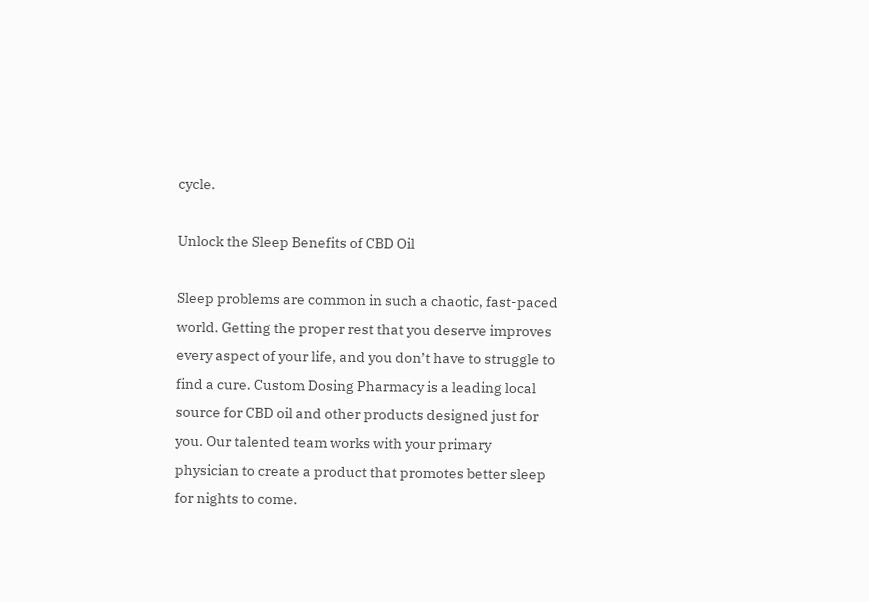cycle.

Unlock the Sleep Benefits of CBD Oil

Sleep problems are common in such a chaotic, fast-paced world. Getting the proper rest that you deserve improves every aspect of your life, and you don’t have to struggle to find a cure. Custom Dosing Pharmacy is a leading local source for CBD oil and other products designed just for you. Our talented team works with your primary physician to create a product that promotes better sleep for nights to come.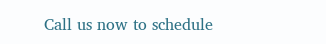Call us now to schedule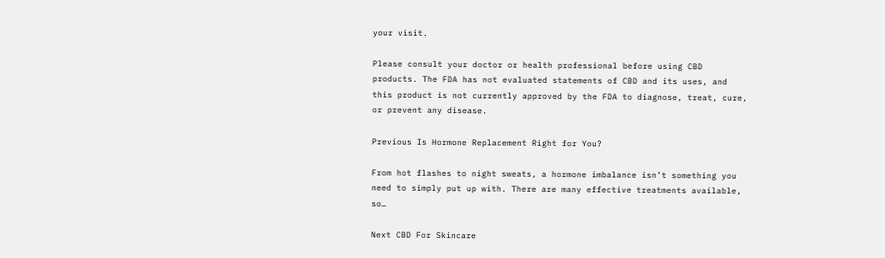your visit.

Please consult your doctor or health professional before using CBD products. The FDA has not evaluated statements of CBD and its uses, and this product is not currently approved by the FDA to diagnose, treat, cure, or prevent any disease.

Previous Is Hormone Replacement Right for You?

From hot flashes to night sweats, a hormone imbalance isn’t something you need to simply put up with. There are many effective treatments available, so…

Next CBD For Skincare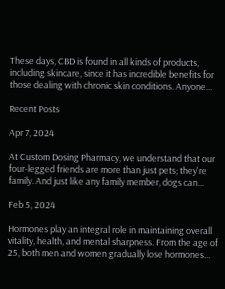These days, CBD is found in all kinds of products, including skincare, since it has incredible benefits for those dealing with chronic skin conditions. Anyone…

Recent Posts

Apr 7, 2024

At Custom Dosing Pharmacy, we understand that our four-legged friends are more than just pets; they're family. And just like any family member, dogs can…

Feb 5, 2024

Hormones play an integral role in maintaining overall vitality, health, and mental sharpness. From the age of 25, both men and women gradually lose hormones…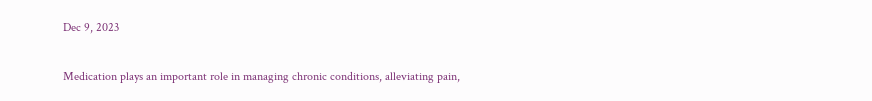Dec 9, 2023

Medication plays an important role in managing chronic conditions, alleviating pain,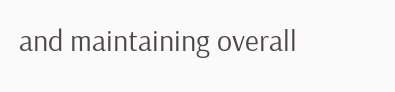and maintaining overall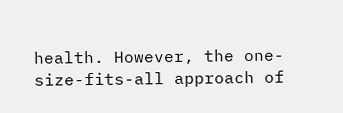health. However, the one-size-fits-all approach of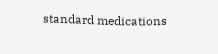standard medications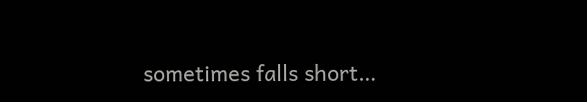sometimes falls short…